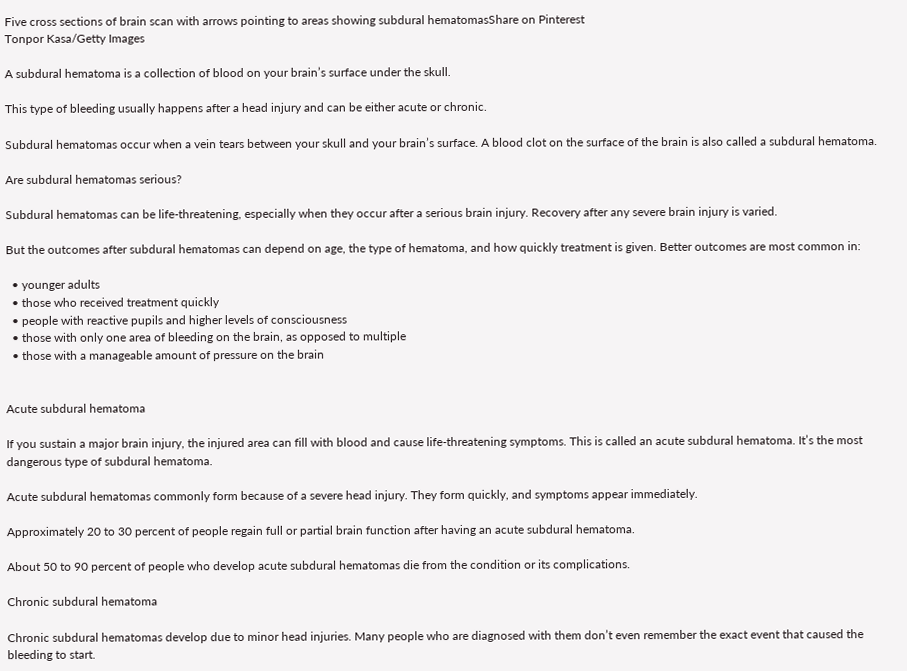Five cross sections of brain scan with arrows pointing to areas showing subdural hematomasShare on Pinterest
Tonpor Kasa/Getty Images

A subdural hematoma is a collection of blood on your brain’s surface under the skull.

This type of bleeding usually happens after a head injury and can be either acute or chronic.

Subdural hematomas occur when a vein tears between your skull and your brain’s surface. A blood clot on the surface of the brain is also called a subdural hematoma.

Are subdural hematomas serious?

Subdural hematomas can be life-threatening, especially when they occur after a serious brain injury. Recovery after any severe brain injury is varied.

But the outcomes after subdural hematomas can depend on age, the type of hematoma, and how quickly treatment is given. Better outcomes are most common in:

  • younger adults
  • those who received treatment quickly
  • people with reactive pupils and higher levels of consciousness
  • those with only one area of bleeding on the brain, as opposed to multiple
  • those with a manageable amount of pressure on the brain


Acute subdural hematoma

If you sustain a major brain injury, the injured area can fill with blood and cause life-threatening symptoms. This is called an acute subdural hematoma. It’s the most dangerous type of subdural hematoma.

Acute subdural hematomas commonly form because of a severe head injury. They form quickly, and symptoms appear immediately.

Approximately 20 to 30 percent of people regain full or partial brain function after having an acute subdural hematoma.

About 50 to 90 percent of people who develop acute subdural hematomas die from the condition or its complications.

Chronic subdural hematoma

Chronic subdural hematomas develop due to minor head injuries. Many people who are diagnosed with them don’t even remember the exact event that caused the bleeding to start.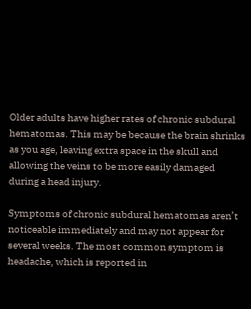Older adults have higher rates of chronic subdural hematomas. This may be because the brain shrinks as you age, leaving extra space in the skull and allowing the veins to be more easily damaged during a head injury.

Symptoms of chronic subdural hematomas aren’t noticeable immediately and may not appear for several weeks. The most common symptom is headache, which is reported in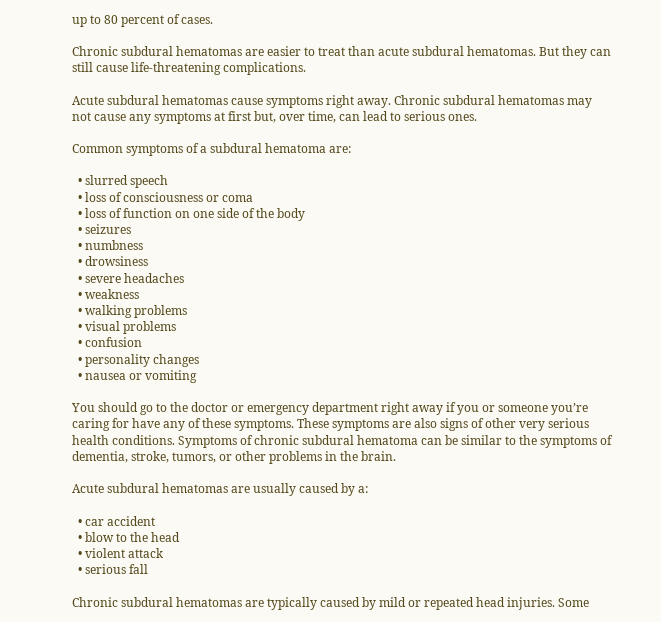up to 80 percent of cases.

Chronic subdural hematomas are easier to treat than acute subdural hematomas. But they can still cause life-threatening complications.

Acute subdural hematomas cause symptoms right away. Chronic subdural hematomas may not cause any symptoms at first but, over time, can lead to serious ones.

Common symptoms of a subdural hematoma are:

  • slurred speech
  • loss of consciousness or coma
  • loss of function on one side of the body
  • seizures
  • numbness
  • drowsiness
  • severe headaches
  • weakness
  • walking problems
  • visual problems
  • confusion
  • personality changes
  • nausea or vomiting

You should go to the doctor or emergency department right away if you or someone you’re caring for have any of these symptoms. These symptoms are also signs of other very serious health conditions. Symptoms of chronic subdural hematoma can be similar to the symptoms of dementia, stroke, tumors, or other problems in the brain.

Acute subdural hematomas are usually caused by a:

  • car accident
  • blow to the head
  • violent attack
  • serious fall

Chronic subdural hematomas are typically caused by mild or repeated head injuries. Some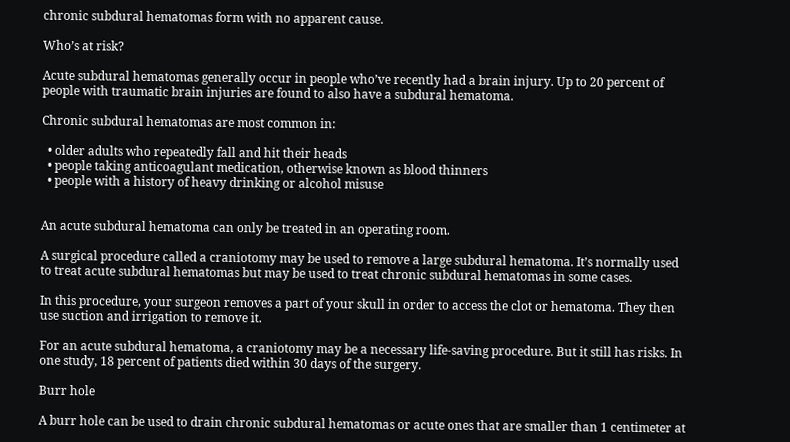chronic subdural hematomas form with no apparent cause.

Who’s at risk?

Acute subdural hematomas generally occur in people who’ve recently had a brain injury. Up to 20 percent of people with traumatic brain injuries are found to also have a subdural hematoma.

Chronic subdural hematomas are most common in:

  • older adults who repeatedly fall and hit their heads
  • people taking anticoagulant medication, otherwise known as blood thinners
  • people with a history of heavy drinking or alcohol misuse


An acute subdural hematoma can only be treated in an operating room.

A surgical procedure called a craniotomy may be used to remove a large subdural hematoma. It’s normally used to treat acute subdural hematomas but may be used to treat chronic subdural hematomas in some cases.

In this procedure, your surgeon removes a part of your skull in order to access the clot or hematoma. They then use suction and irrigation to remove it.

For an acute subdural hematoma, a craniotomy may be a necessary life-saving procedure. But it still has risks. In one study, 18 percent of patients died within 30 days of the surgery.

Burr hole

A burr hole can be used to drain chronic subdural hematomas or acute ones that are smaller than 1 centimeter at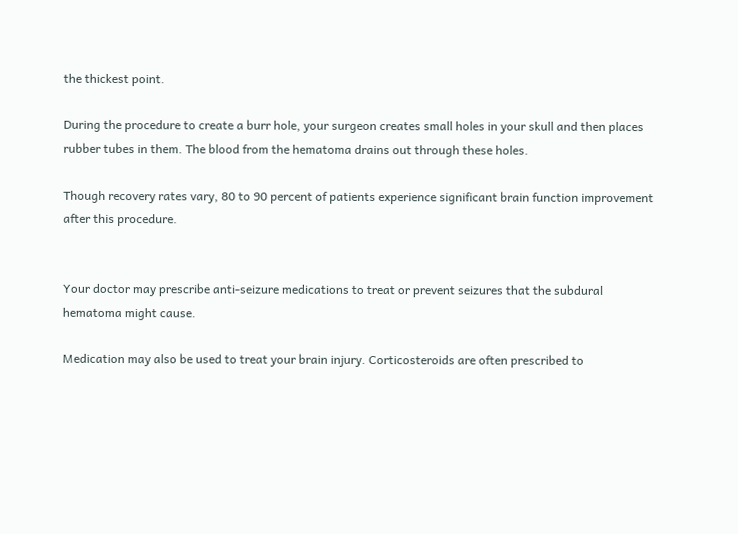the thickest point.

During the procedure to create a burr hole, your surgeon creates small holes in your skull and then places rubber tubes in them. The blood from the hematoma drains out through these holes.

Though recovery rates vary, 80 to 90 percent of patients experience significant brain function improvement after this procedure.


Your doctor may prescribe anti-seizure medications to treat or prevent seizures that the subdural hematoma might cause.

Medication may also be used to treat your brain injury. Corticosteroids are often prescribed to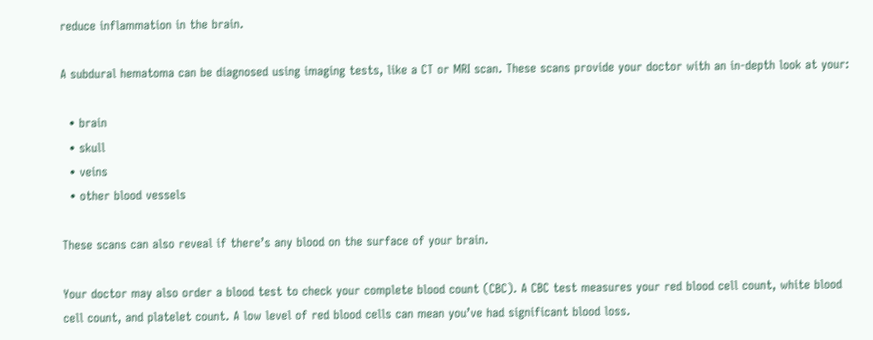reduce inflammation in the brain.

A subdural hematoma can be diagnosed using imaging tests, like a CT or MRI scan. These scans provide your doctor with an in-depth look at your:

  • brain
  • skull
  • veins
  • other blood vessels

These scans can also reveal if there’s any blood on the surface of your brain.

Your doctor may also order a blood test to check your complete blood count (CBC). A CBC test measures your red blood cell count, white blood cell count, and platelet count. A low level of red blood cells can mean you’ve had significant blood loss.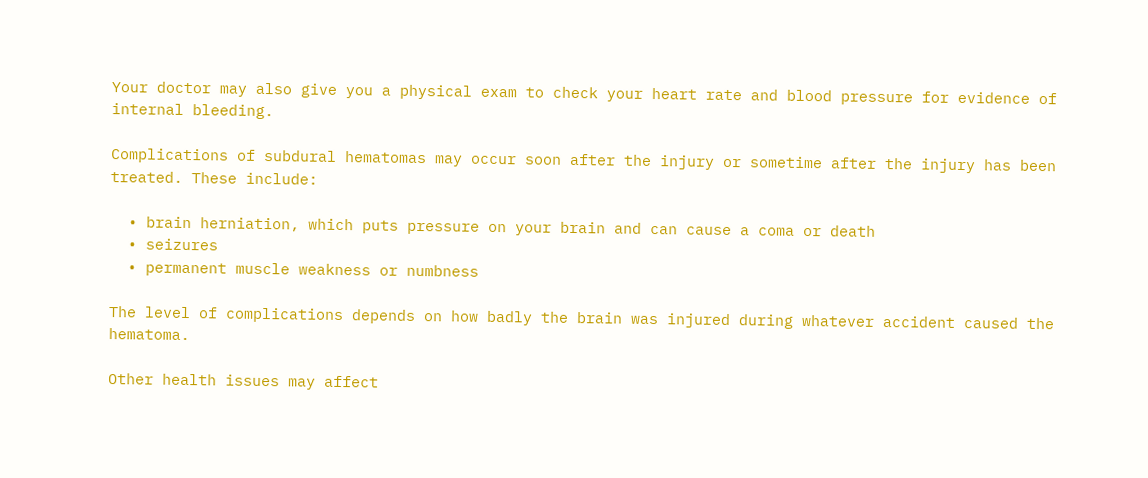Your doctor may also give you a physical exam to check your heart rate and blood pressure for evidence of internal bleeding.

Complications of subdural hematomas may occur soon after the injury or sometime after the injury has been treated. These include:

  • brain herniation, which puts pressure on your brain and can cause a coma or death
  • seizures
  • permanent muscle weakness or numbness

The level of complications depends on how badly the brain was injured during whatever accident caused the hematoma.

Other health issues may affect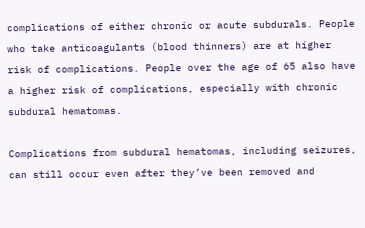complications of either chronic or acute subdurals. People who take anticoagulants (blood thinners) are at higher risk of complications. People over the age of 65 also have a higher risk of complications, especially with chronic subdural hematomas.

Complications from subdural hematomas, including seizures, can still occur even after they’ve been removed and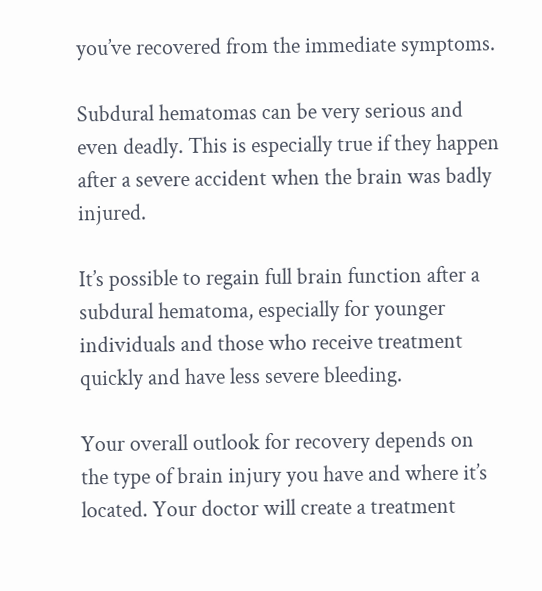you’ve recovered from the immediate symptoms.

Subdural hematomas can be very serious and even deadly. This is especially true if they happen after a severe accident when the brain was badly injured.

It’s possible to regain full brain function after a subdural hematoma, especially for younger individuals and those who receive treatment quickly and have less severe bleeding.

Your overall outlook for recovery depends on the type of brain injury you have and where it’s located. Your doctor will create a treatment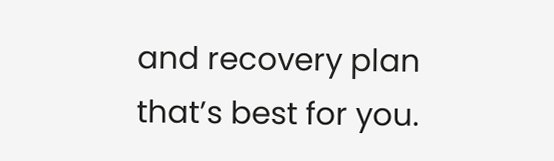and recovery plan that’s best for you.